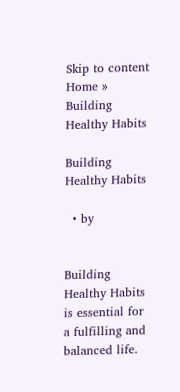Skip to content
Home » Building Healthy Habits

Building Healthy Habits

  • by


Building Healthy Habits is essential for a fulfilling and balanced life.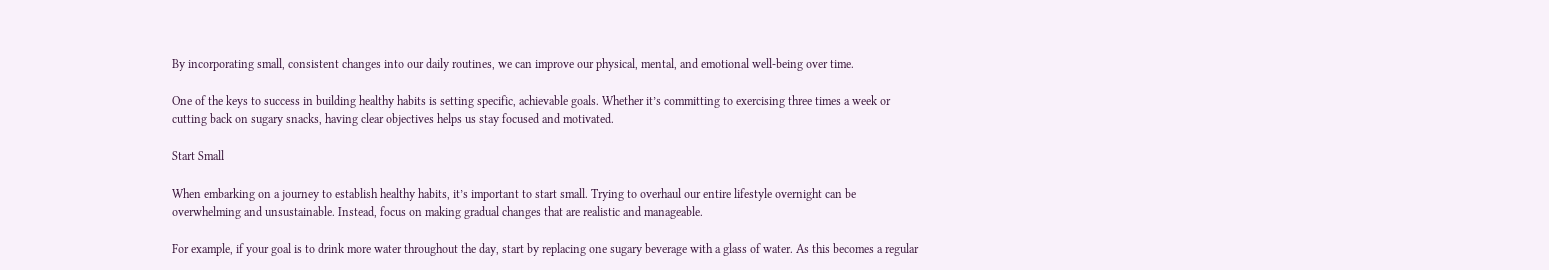By incorporating small, consistent changes into our daily routines, we can improve our physical, mental, and emotional well-being over time.

One of the keys to success in building healthy habits is setting specific, achievable goals. Whether it’s committing to exercising three times a week or cutting back on sugary snacks, having clear objectives helps us stay focused and motivated.

Start Small

When embarking on a journey to establish healthy habits, it’s important to start small. Trying to overhaul our entire lifestyle overnight can be overwhelming and unsustainable. Instead, focus on making gradual changes that are realistic and manageable.

For example, if your goal is to drink more water throughout the day, start by replacing one sugary beverage with a glass of water. As this becomes a regular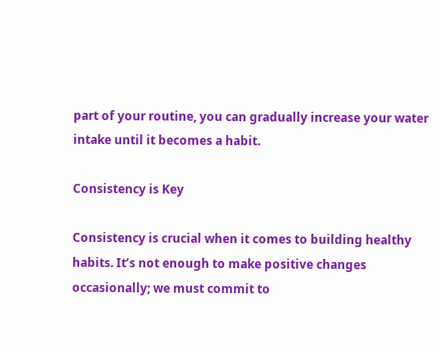part of your routine, you can gradually increase your water intake until it becomes a habit.

Consistency is Key

Consistency is crucial when it comes to building healthy habits. It’s not enough to make positive changes occasionally; we must commit to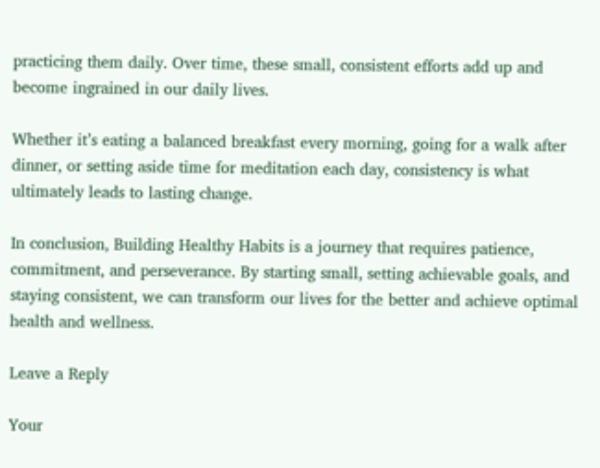practicing them daily. Over time, these small, consistent efforts add up and become ingrained in our daily lives.

Whether it’s eating a balanced breakfast every morning, going for a walk after dinner, or setting aside time for meditation each day, consistency is what ultimately leads to lasting change.

In conclusion, Building Healthy Habits is a journey that requires patience, commitment, and perseverance. By starting small, setting achievable goals, and staying consistent, we can transform our lives for the better and achieve optimal health and wellness.

Leave a Reply

Your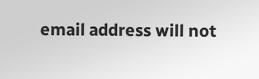email address will not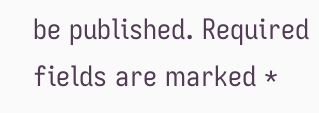be published. Required fields are marked *